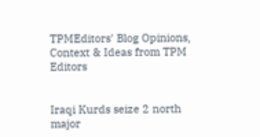TPMEditors' Blog Opinions, Context & Ideas from TPM Editors


Iraqi Kurds seize 2 north major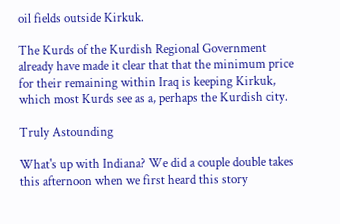oil fields outside Kirkuk.

The Kurds of the Kurdish Regional Government already have made it clear that that the minimum price for their remaining within Iraq is keeping Kirkuk, which most Kurds see as a, perhaps the Kurdish city.

Truly Astounding

What's up with Indiana? We did a couple double takes this afternoon when we first heard this story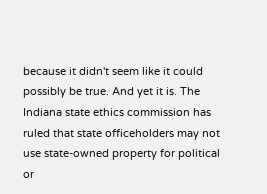because it didn't seem like it could possibly be true. And yet it is. The Indiana state ethics commission has ruled that state officeholders may not use state-owned property for political or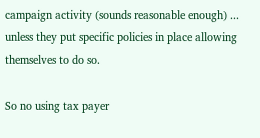campaign activity (sounds reasonable enough) ... unless they put specific policies in place allowing themselves to do so.

So no using tax payer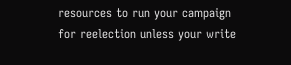resources to run your campaign for reelection unless your write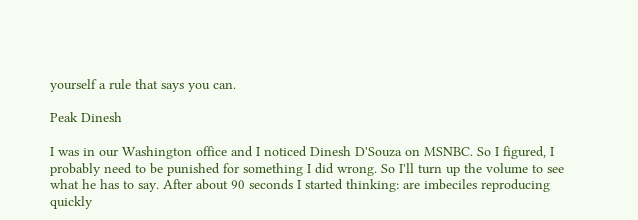yourself a rule that says you can.

Peak Dinesh

I was in our Washington office and I noticed Dinesh D'Souza on MSNBC. So I figured, I probably need to be punished for something I did wrong. So I'll turn up the volume to see what he has to say. After about 90 seconds I started thinking: are imbeciles reproducing quickly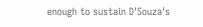enough to sustain D'Souza's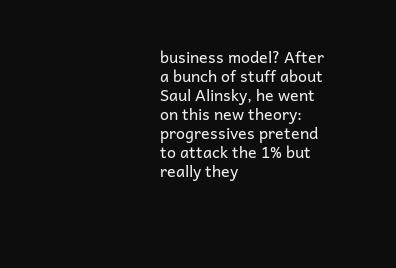business model? After a bunch of stuff about Saul Alinsky, he went on this new theory: progressives pretend to attack the 1% but really they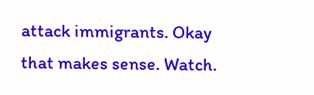attack immigrants. Okay that makes sense. Watch.